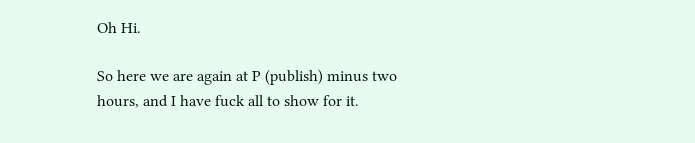Oh Hi.

So here we are again at P (publish) minus two hours, and I have fuck all to show for it.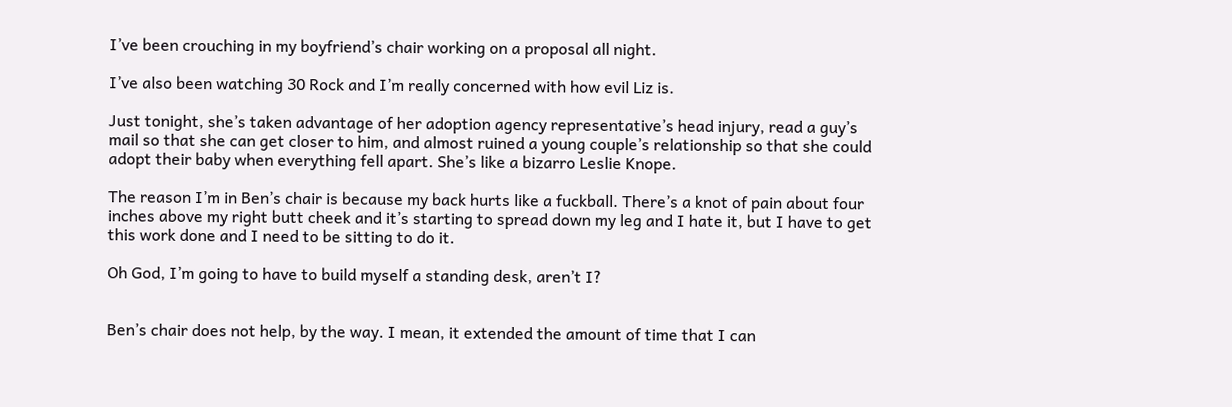I’ve been crouching in my boyfriend’s chair working on a proposal all night.

I’ve also been watching 30 Rock and I’m really concerned with how evil Liz is.

Just tonight, she’s taken advantage of her adoption agency representative’s head injury, read a guy’s mail so that she can get closer to him, and almost ruined a young couple’s relationship so that she could adopt their baby when everything fell apart. She’s like a bizarro Leslie Knope.

The reason I’m in Ben’s chair is because my back hurts like a fuckball. There’s a knot of pain about four inches above my right butt cheek and it’s starting to spread down my leg and I hate it, but I have to get this work done and I need to be sitting to do it.

Oh God, I’m going to have to build myself a standing desk, aren’t I?


Ben’s chair does not help, by the way. I mean, it extended the amount of time that I can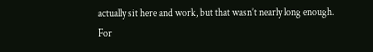actually sit here and work, but that wasn’t nearly long enough. For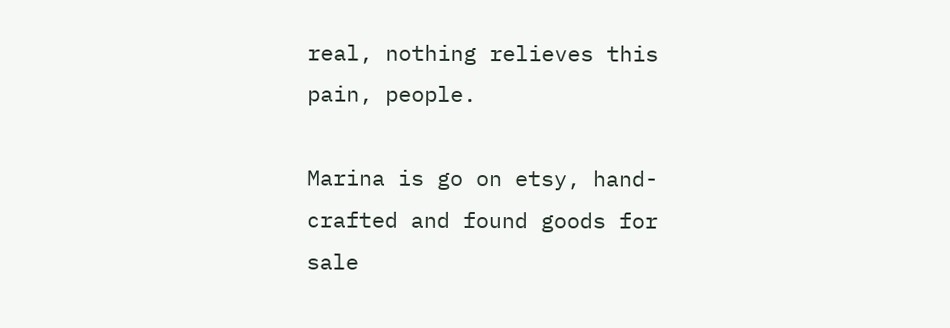real, nothing relieves this pain, people.

Marina is go on etsy, hand-crafted and found goods for sale